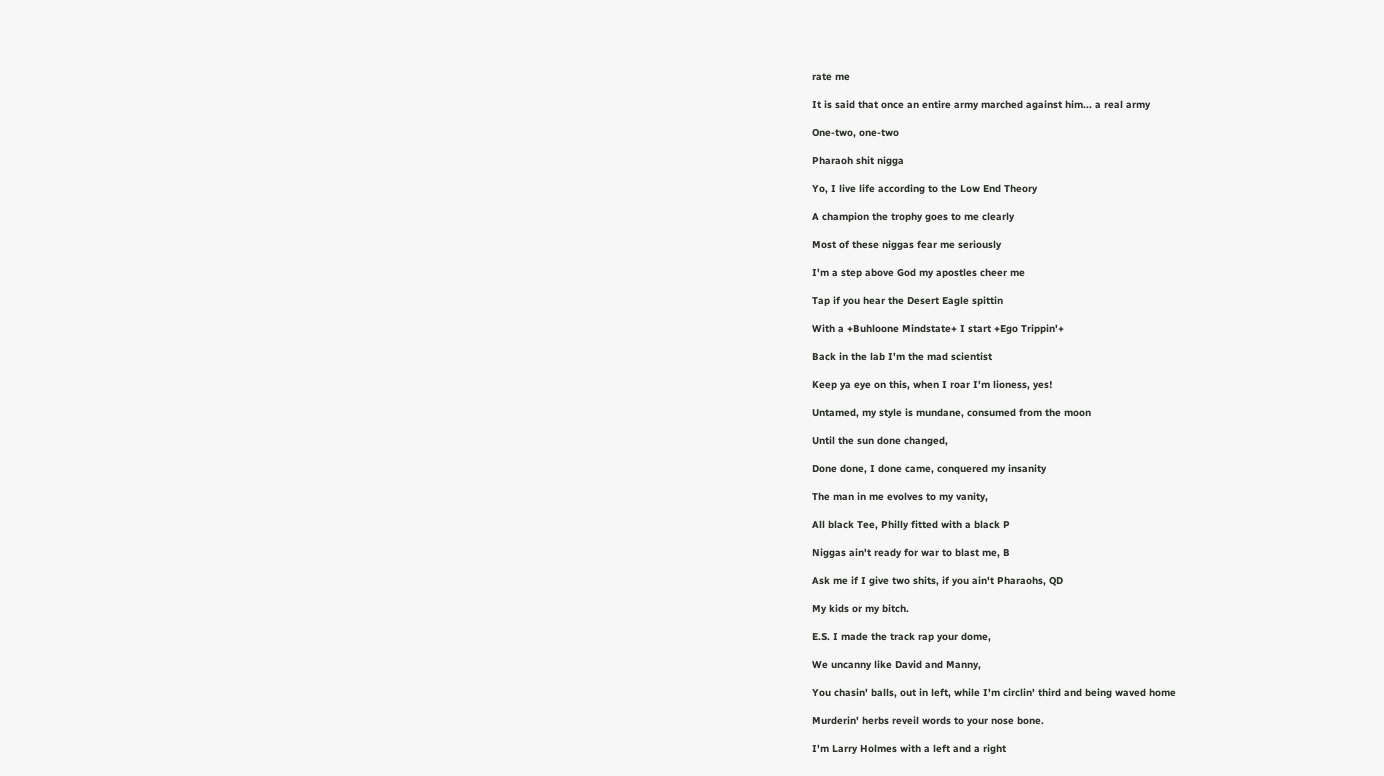rate me

It is said that once an entire army marched against him... a real army

One-two, one-two

Pharaoh shit nigga

Yo, I live life according to the Low End Theory

A champion the trophy goes to me clearly

Most of these niggas fear me seriously

I'm a step above God my apostles cheer me

Tap if you hear the Desert Eagle spittin

With a +Buhloone Mindstate+ I start +Ego Trippin'+

Back in the lab I'm the mad scientist

Keep ya eye on this, when I roar I'm lioness, yes!

Untamed, my style is mundane, consumed from the moon

Until the sun done changed,

Done done, I done came, conquered my insanity

The man in me evolves to my vanity,

All black Tee, Philly fitted with a black P

Niggas ain't ready for war to blast me, B

Ask me if I give two shits, if you ain't Pharaohs, QD

My kids or my bitch.

E.S. I made the track rap your dome,

We uncanny like David and Manny,

You chasin' balls, out in left, while I'm circlin' third and being waved home

Murderin' herbs reveil words to your nose bone.

I'm Larry Holmes with a left and a right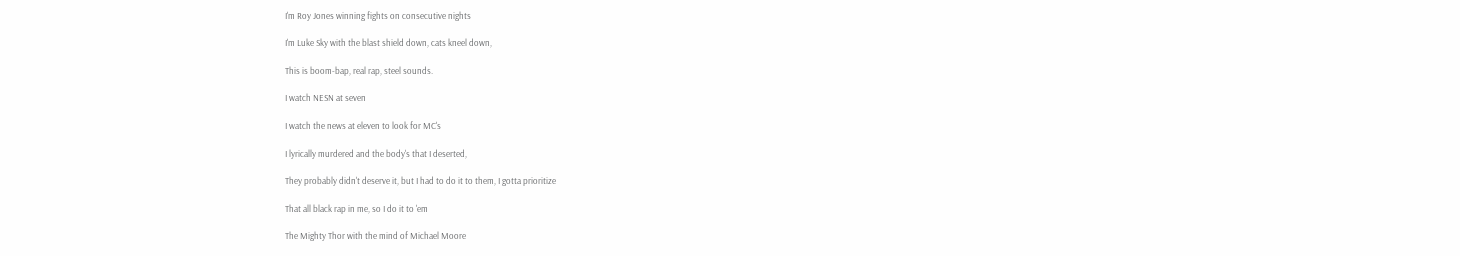I'm Roy Jones winning fights on consecutive nights

I'm Luke Sky with the blast shield down, cats kneel down,

This is boom-bap, real rap, steel sounds.

I watch NESN at seven

I watch the news at eleven to look for MC's

I lyrically murdered and the body's that I deserted,

They probably didn't deserve it, but I had to do it to them, I gotta prioritize

That all black rap in me, so I do it to 'em

The Mighty Thor with the mind of Michael Moore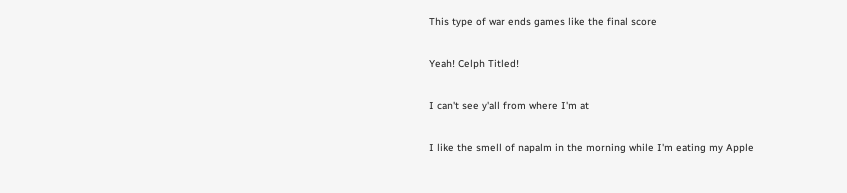This type of war ends games like the final score

Yeah! Celph Titled!

I can't see y'all from where I'm at

I like the smell of napalm in the morning while I'm eating my Apple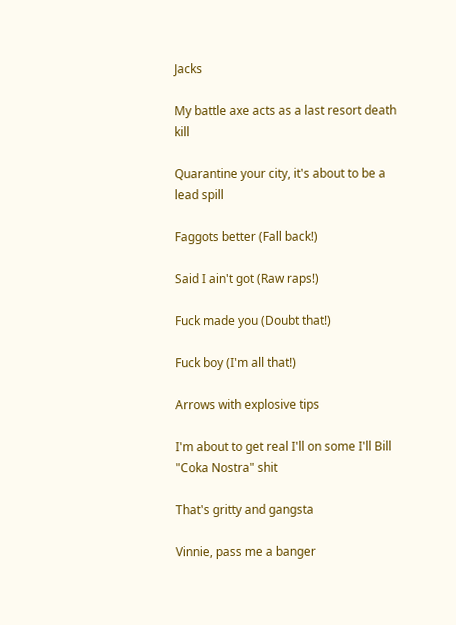Jacks

My battle axe acts as a last resort death kill

Quarantine your city, it's about to be a lead spill

Faggots better (Fall back!)

Said I ain't got (Raw raps!)

Fuck made you (Doubt that!)

Fuck boy (I'm all that!)

Arrows with explosive tips

I'm about to get real I'll on some I'll Bill "Coka Nostra" shit

That's gritty and gangsta

Vinnie, pass me a banger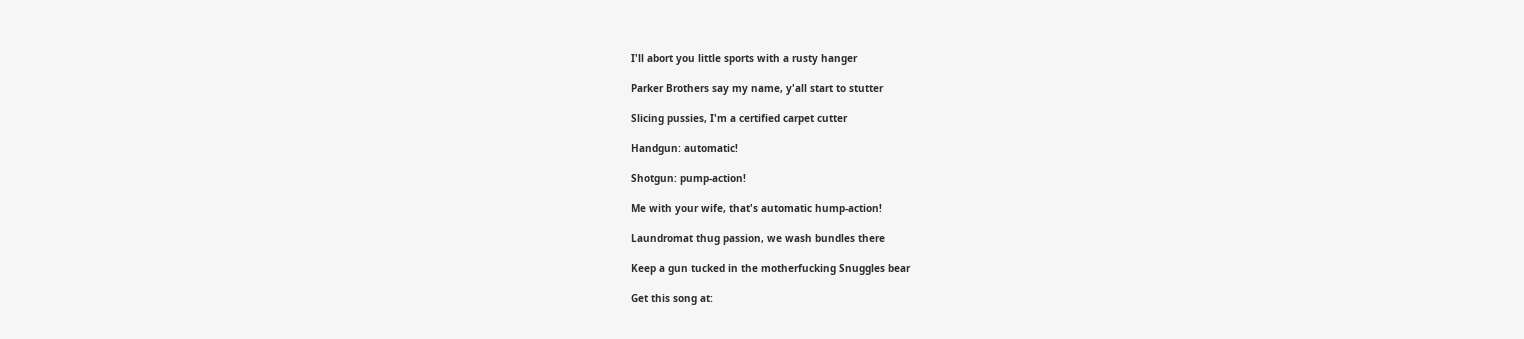I'll abort you little sports with a rusty hanger

Parker Brothers say my name, y'all start to stutter

Slicing pussies, I'm a certified carpet cutter

Handgun: automatic!

Shotgun: pump-action!

Me with your wife, that's automatic hump-action!

Laundromat thug passion, we wash bundles there

Keep a gun tucked in the motherfucking Snuggles bear

Get this song at: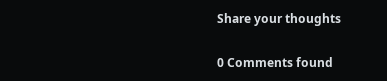Share your thoughts

0 Comments found